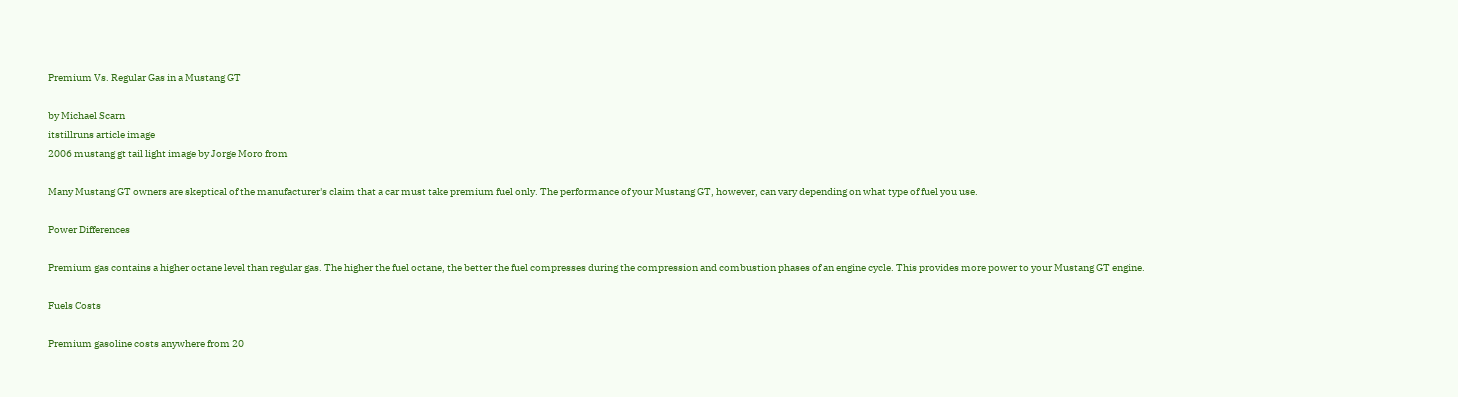Premium Vs. Regular Gas in a Mustang GT

by Michael Scarn
itstillruns article image
2006 mustang gt tail light image by Jorge Moro from

Many Mustang GT owners are skeptical of the manufacturer's claim that a car must take premium fuel only. The performance of your Mustang GT, however, can vary depending on what type of fuel you use.

Power Differences

Premium gas contains a higher octane level than regular gas. The higher the fuel octane, the better the fuel compresses during the compression and combustion phases of an engine cycle. This provides more power to your Mustang GT engine.

Fuels Costs

Premium gasoline costs anywhere from 20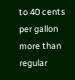to 40 cents per gallon more than regular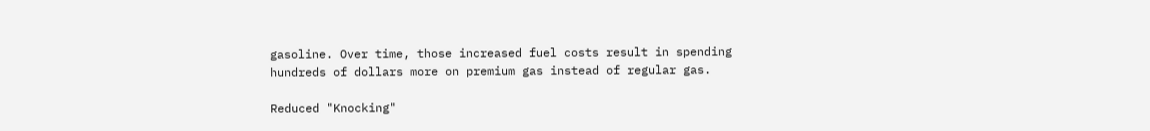gasoline. Over time, those increased fuel costs result in spending hundreds of dollars more on premium gas instead of regular gas.

Reduced "Knocking"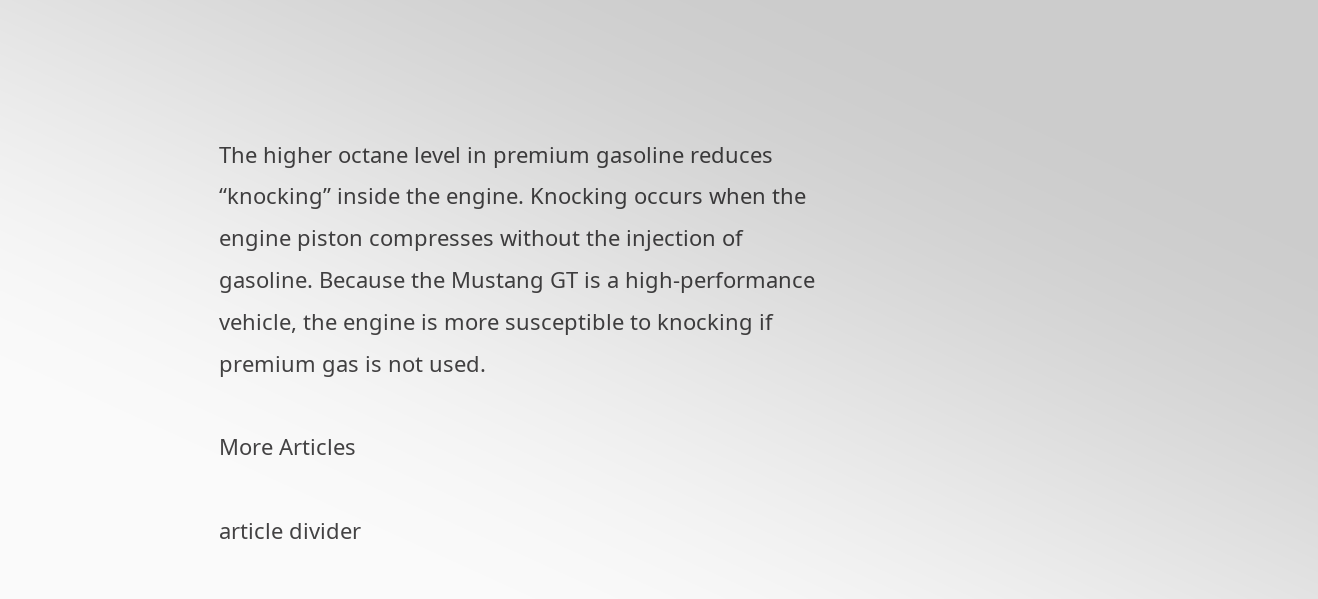The higher octane level in premium gasoline reduces “knocking” inside the engine. Knocking occurs when the engine piston compresses without the injection of gasoline. Because the Mustang GT is a high-performance vehicle, the engine is more susceptible to knocking if premium gas is not used.

More Articles

article divider